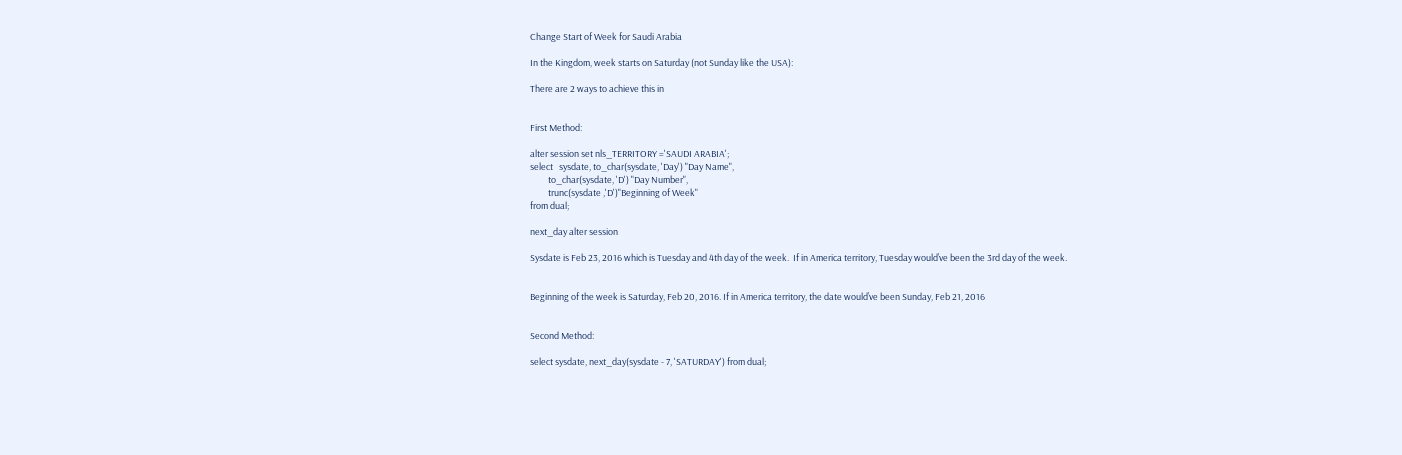Change Start of Week for Saudi Arabia

In the Kingdom, week starts on Saturday (not Sunday like the USA):

There are 2 ways to achieve this in


First Method:

alter session set nls_TERRITORY ='SAUDI ARABIA';
select   sysdate, to_char(sysdate, 'Day') "Day Name",
         to_char(sysdate, 'D') "Day Number",
         trunc(sysdate ,'D')"Beginning of Week"
from dual;

next_day alter session

Sysdate is Feb 23, 2016 which is Tuesday and 4th day of the week.  If in America territory, Tuesday would’ve been the 3rd day of the week.


Beginning of the week is Saturday, Feb 20, 2016. If in America territory, the date would’ve been Sunday, Feb 21, 2016


Second Method:

select sysdate, next_day(sysdate - 7, 'SATURDAY') from dual;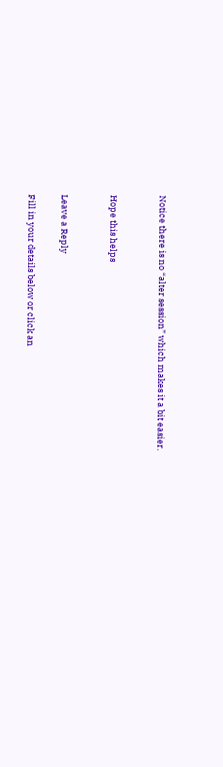Notice there is no “alter session” which makes it a bit easier.


Hope this helps


Leave a Reply

Fill in your details below or click an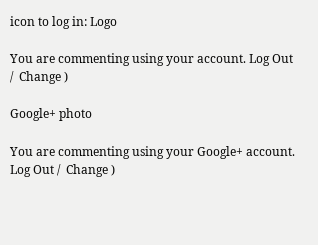icon to log in: Logo

You are commenting using your account. Log Out /  Change )

Google+ photo

You are commenting using your Google+ account. Log Out /  Change )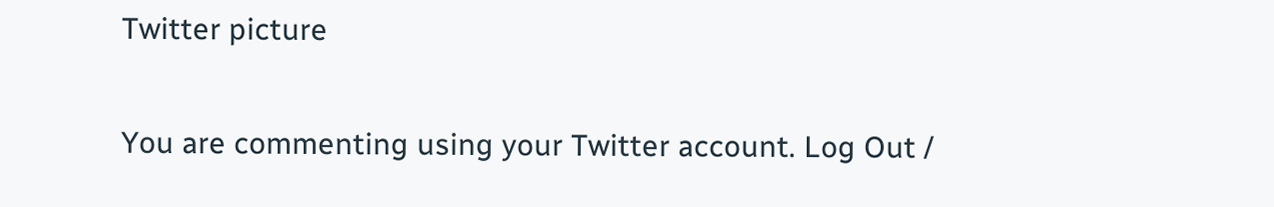Twitter picture

You are commenting using your Twitter account. Log Out /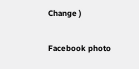Change )

Facebook photo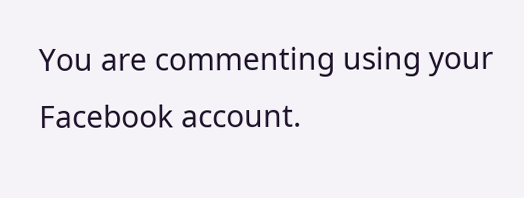You are commenting using your Facebook account.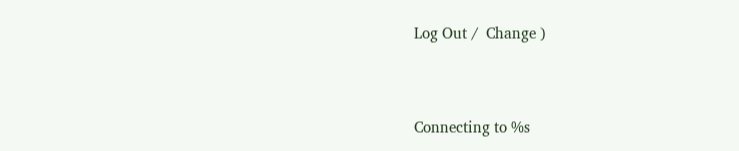Log Out /  Change )


Connecting to %s